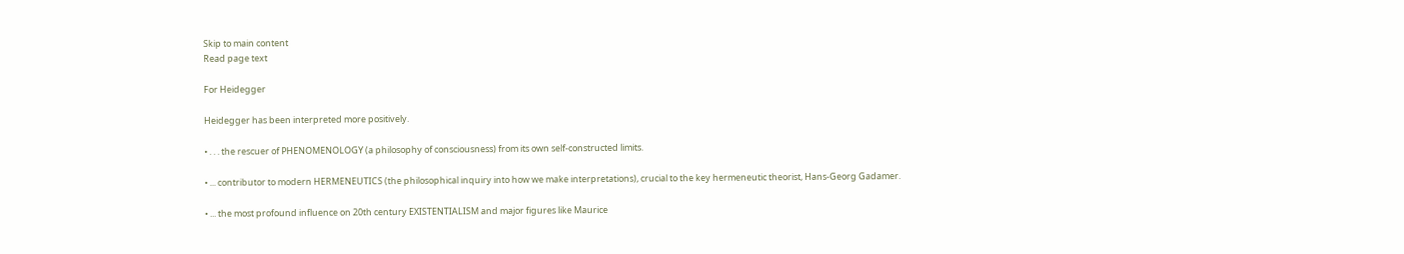Skip to main content
Read page text

For Heidegger

Heidegger has been interpreted more positively.

• . . . the rescuer of PHENOMENOLOGY (a philosophy of consciousness) from its own self-constructed limits.

• ... contributor to modern HERMENEUTICS (the philosophical inquiry into how we make interpretations), crucial to the key hermeneutic theorist, Hans-Georg Gadamer.

• ... the most profound influence on 20th century EXISTENTIALISM and major figures like Maurice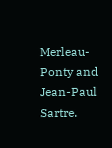Merleau-Ponty and Jean-Paul Sartre.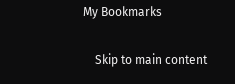My Bookmarks

    Skip to main content